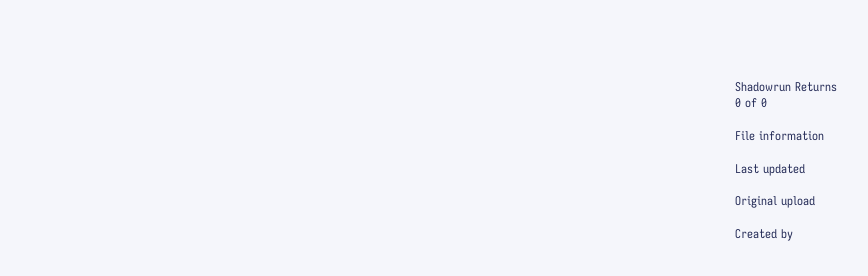Shadowrun Returns
0 of 0

File information

Last updated

Original upload

Created by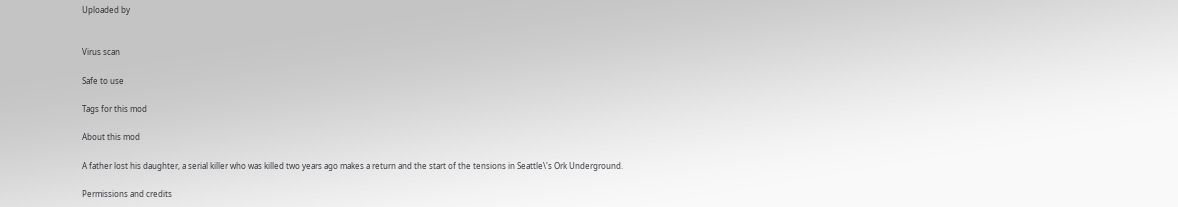Uploaded by


Virus scan

Safe to use

Tags for this mod

About this mod

A father lost his daughter, a serial killer who was killed two years ago makes a return and the start of the tensions in Seattle\'s Ork Underground.

Permissions and credits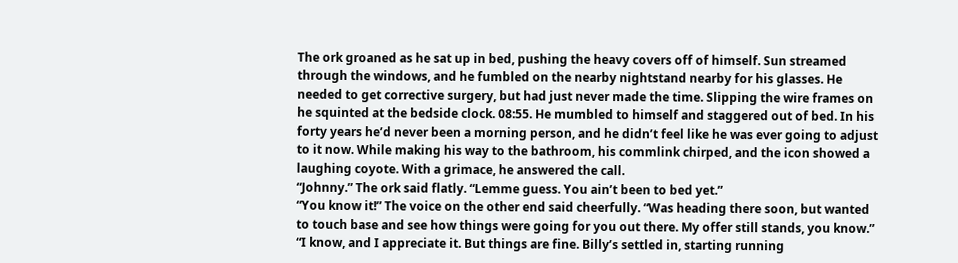The ork groaned as he sat up in bed, pushing the heavy covers off of himself. Sun streamed through the windows, and he fumbled on the nearby nightstand nearby for his glasses. He needed to get corrective surgery, but had just never made the time. Slipping the wire frames on he squinted at the bedside clock. 08:55. He mumbled to himself and staggered out of bed. In his forty years he’d never been a morning person, and he didn’t feel like he was ever going to adjust to it now. While making his way to the bathroom, his commlink chirped, and the icon showed a laughing coyote. With a grimace, he answered the call.
“Johnny.” The ork said flatly. “Lemme guess. You ain’t been to bed yet.”
“You know it!” The voice on the other end said cheerfully. “Was heading there soon, but wanted to touch base and see how things were going for you out there. My offer still stands, you know.”
“I know, and I appreciate it. But things are fine. Billy’s settled in, starting running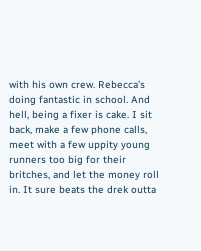with his own crew. Rebecca’s doing fantastic in school. And hell, being a fixer is cake. I sit back, make a few phone calls, meet with a few uppity young runners too big for their britches, and let the money roll in. It sure beats the drek outta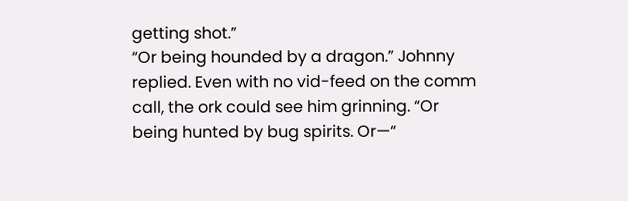getting shot.”
“Or being hounded by a dragon.” Johnny replied. Even with no vid-feed on the comm call, the ork could see him grinning. “Or being hunted by bug spirits. Or—“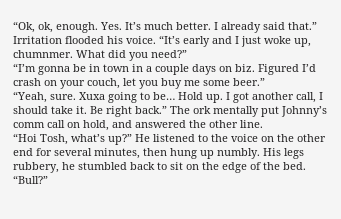“Ok, ok, enough. Yes. It’s much better. I already said that.” Irritation flooded his voice. “It’s early and I just woke up, chumnmer. What did you need?”
“I’m gonna be in town in a couple days on biz. Figured I’d crash on your couch, let you buy me some beer.”
“Yeah, sure. Xuxa going to be… Hold up. I got another call, I should take it. Be right back.” The ork mentally put Johnny’s comm call on hold, and answered the other line.
“Hoi Tosh, what’s up?” He listened to the voice on the other end for several minutes, then hung up numbly. His legs rubbery, he stumbled back to sit on the edge of the bed.
“Bull?”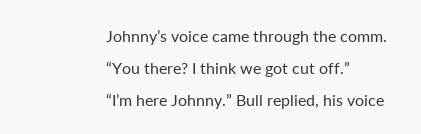Johnny’s voice came through the comm. “You there? I think we got cut off.”
“I’m here Johnny.” Bull replied, his voice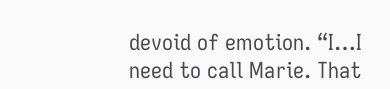devoid of emotion. “I…I need to call Marie. That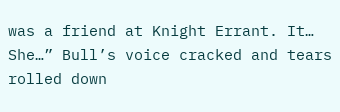was a friend at Knight Errant. It… She…” Bull’s voice cracked and tears rolled down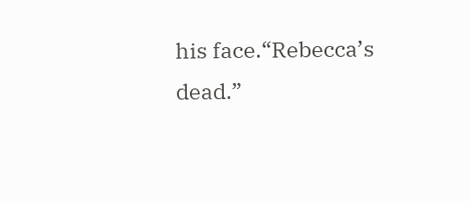his face.“Rebecca’s dead.”